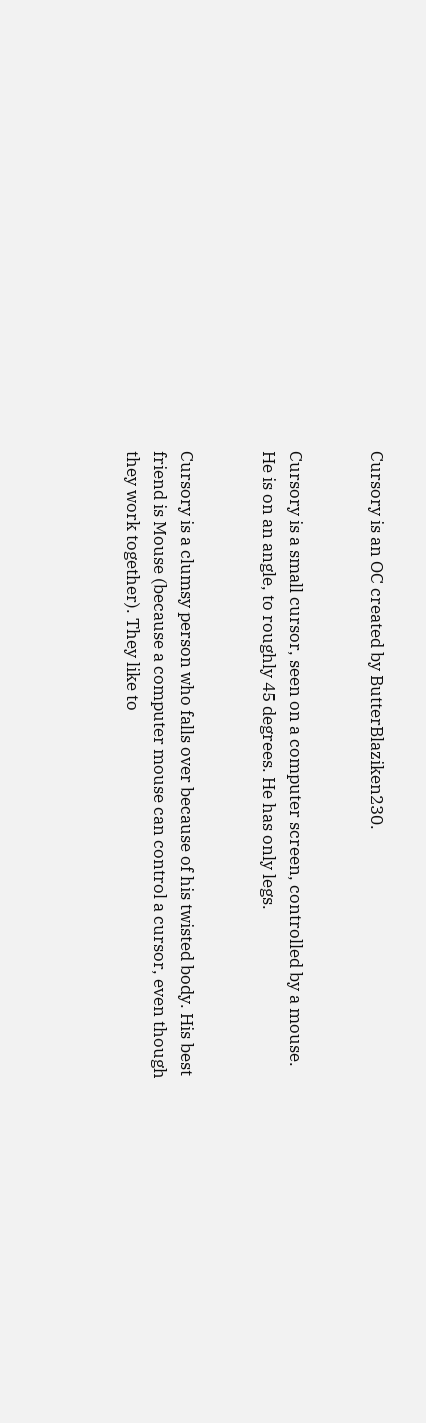Cursory is an OC created by ButterBlaziken230.


Cursory is a small cursor, seen on a computer screen, controlled by a mouse. He is on an angle, to roughly 45 degrees. He has only legs.


Cursory is a clumsy person who falls over because of his twisted body. His best friend is Mouse (because a computer mouse can control a cursor, even though they work together). They like to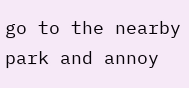go to the nearby park and annoy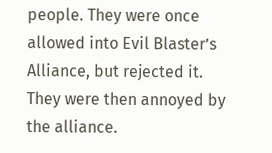people. They were once allowed into Evil Blaster’s Alliance, but rejected it. They were then annoyed by the alliance.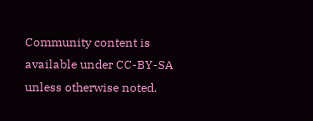Community content is available under CC-BY-SA unless otherwise noted.